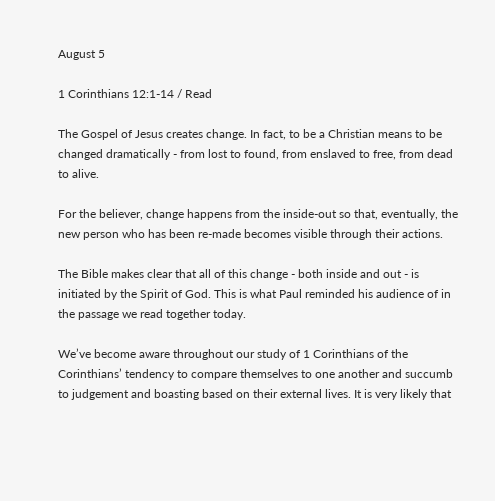August 5

1 Corinthians 12:1-14 / Read

The Gospel of Jesus creates change. In fact, to be a Christian means to be changed dramatically - from lost to found, from enslaved to free, from dead to alive.

For the believer, change happens from the inside-out so that, eventually, the new person who has been re-made becomes visible through their actions.

The Bible makes clear that all of this change - both inside and out - is initiated by the Spirit of God. This is what Paul reminded his audience of in the passage we read together today.

We’ve become aware throughout our study of 1 Corinthians of the Corinthians’ tendency to compare themselves to one another and succumb to judgement and boasting based on their external lives. It is very likely that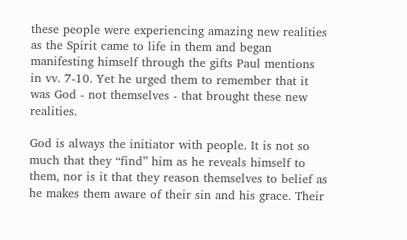these people were experiencing amazing new realities as the Spirit came to life in them and began manifesting himself through the gifts Paul mentions in vv. 7-10. Yet he urged them to remember that it was God - not themselves - that brought these new realities.

God is always the initiator with people. It is not so much that they “find” him as he reveals himself to them, nor is it that they reason themselves to belief as he makes them aware of their sin and his grace. Their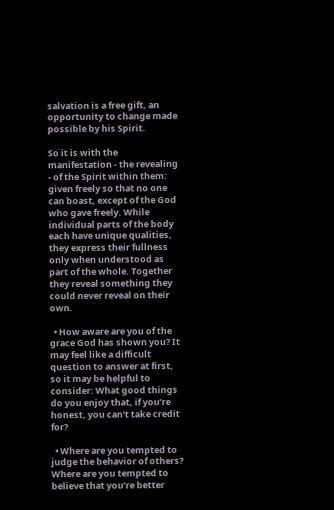salvation is a free gift, an opportunity to change made possible by his Spirit.

So it is with the manifestation - the revealing - of the Spirit within them: given freely so that no one can boast, except of the God who gave freely. While individual parts of the body each have unique qualities, they express their fullness only when understood as part of the whole. Together they reveal something they could never reveal on their own.

  • How aware are you of the grace God has shown you? It may feel like a difficult question to answer at first, so it may be helpful to consider: What good things do you enjoy that, if you’re honest, you can’t take credit for?

  • Where are you tempted to judge the behavior of others? Where are you tempted to believe that you’re better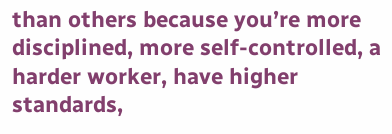than others because you’re more disciplined, more self-controlled, a harder worker, have higher standards,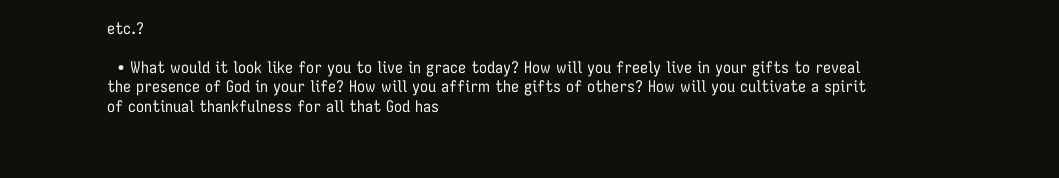etc.?

  • What would it look like for you to live in grace today? How will you freely live in your gifts to reveal the presence of God in your life? How will you affirm the gifts of others? How will you cultivate a spirit of continual thankfulness for all that God has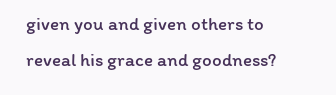given you and given others to reveal his grace and goodness?